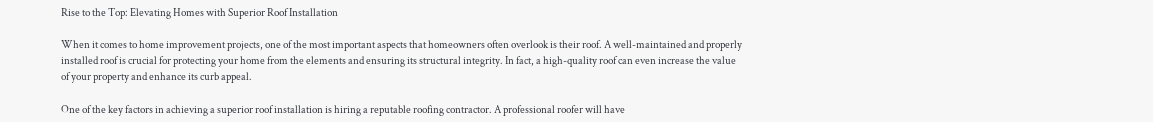Rise to the Top: Elevating Homes with Superior Roof Installation

When it comes to home improvement projects, one of the most important aspects that homeowners often overlook is their roof. A well-maintained and properly installed roof is crucial for protecting your home from the elements and ensuring its structural integrity. In fact, a high-quality roof can even increase the value of your property and enhance its curb appeal.

One of the key factors in achieving a superior roof installation is hiring a reputable roofing contractor. A professional roofer will have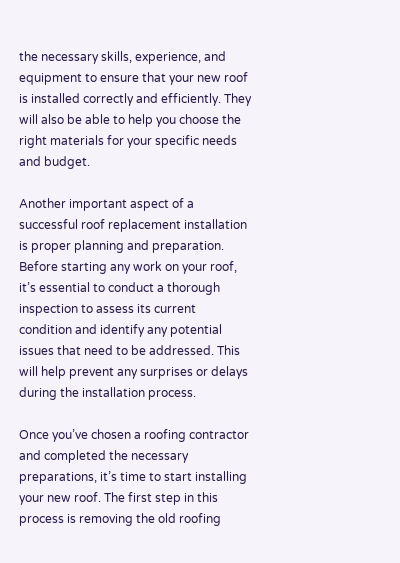the necessary skills, experience, and equipment to ensure that your new roof is installed correctly and efficiently. They will also be able to help you choose the right materials for your specific needs and budget.

Another important aspect of a successful roof replacement installation is proper planning and preparation. Before starting any work on your roof, it’s essential to conduct a thorough inspection to assess its current condition and identify any potential issues that need to be addressed. This will help prevent any surprises or delays during the installation process.

Once you’ve chosen a roofing contractor and completed the necessary preparations, it’s time to start installing your new roof. The first step in this process is removing the old roofing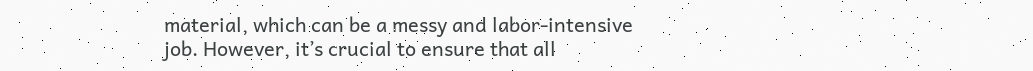material, which can be a messy and labor-intensive job. However, it’s crucial to ensure that all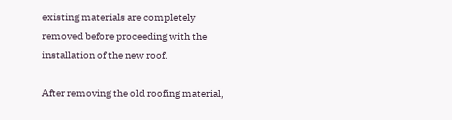existing materials are completely removed before proceeding with the installation of the new roof.

After removing the old roofing material,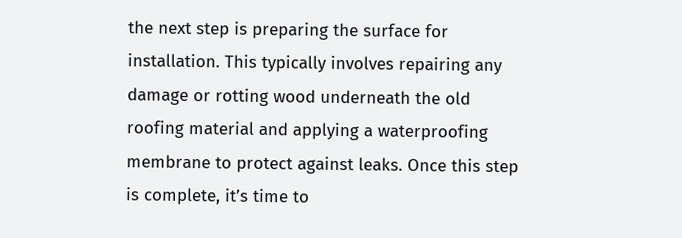the next step is preparing the surface for installation. This typically involves repairing any damage or rotting wood underneath the old roofing material and applying a waterproofing membrane to protect against leaks. Once this step is complete, it’s time to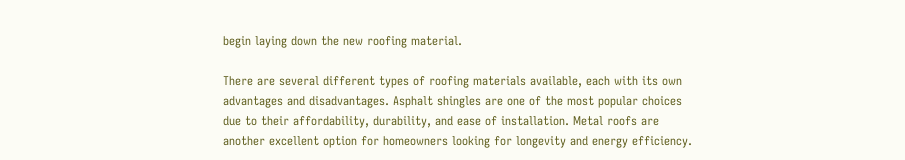begin laying down the new roofing material.

There are several different types of roofing materials available, each with its own advantages and disadvantages. Asphalt shingles are one of the most popular choices due to their affordability, durability, and ease of installation. Metal roofs are another excellent option for homeowners looking for longevity and energy efficiency.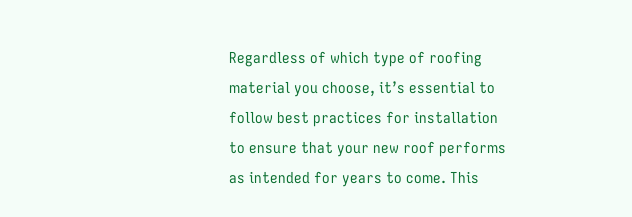Regardless of which type of roofing material you choose, it’s essential to follow best practices for installation to ensure that your new roof performs as intended for years to come. This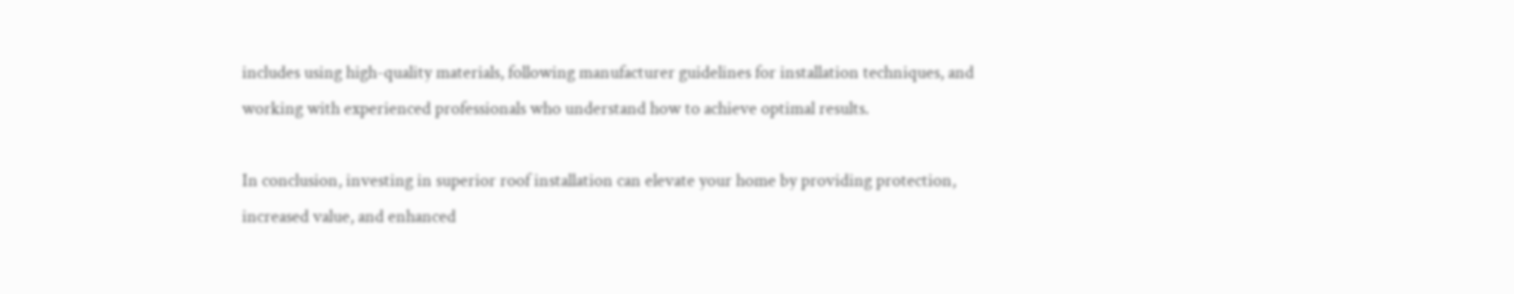includes using high-quality materials, following manufacturer guidelines for installation techniques, and working with experienced professionals who understand how to achieve optimal results.

In conclusion, investing in superior roof installation can elevate your home by providing protection, increased value, and enhanced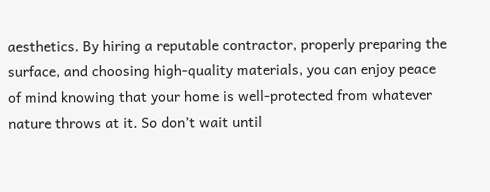aesthetics. By hiring a reputable contractor, properly preparing the surface, and choosing high-quality materials, you can enjoy peace of mind knowing that your home is well-protected from whatever nature throws at it. So don’t wait until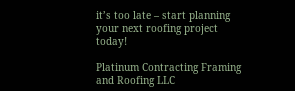it’s too late – start planning your next roofing project today!

Platinum Contracting Framing and Roofing LLC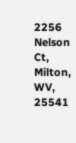2256 Nelson Ct, Milton, WV, 25541